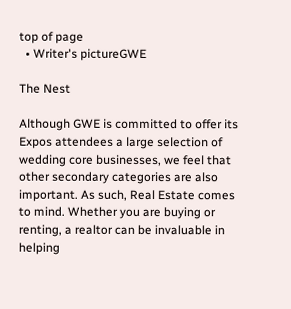top of page
  • Writer's pictureGWE

The Nest

Although GWE is committed to offer its Expos attendees a large selection of wedding core businesses, we feel that other secondary categories are also important. As such, Real Estate comes to mind. Whether you are buying or renting, a realtor can be invaluable in helping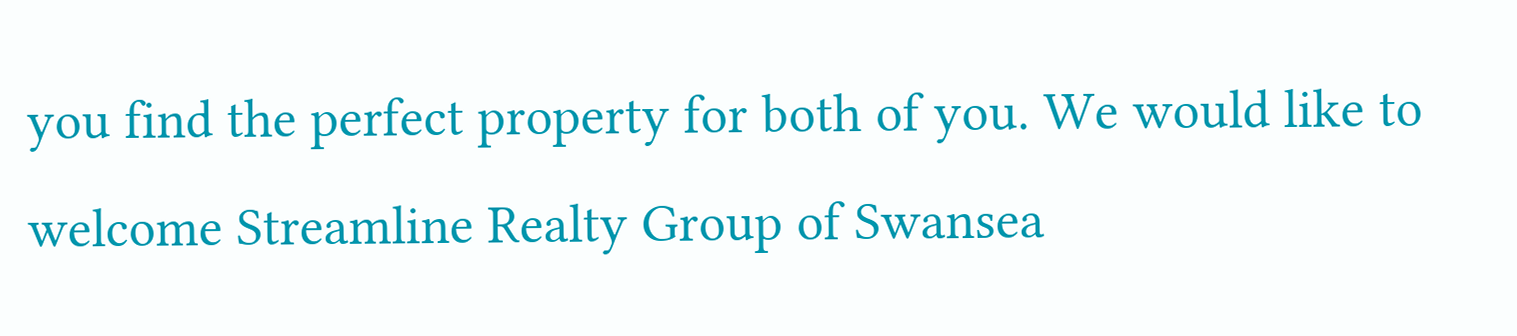you find the perfect property for both of you. We would like to welcome Streamline Realty Group of Swansea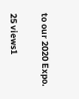to our 2020 Expo.

25 views1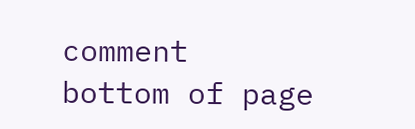comment
bottom of page